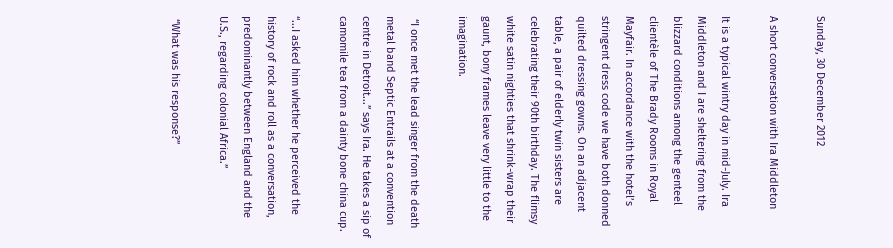Sunday, 30 December 2012

A short conversation with Ira Middleton

It is a typical wintry day in mid-July. Ira Middleton and I are sheltering from the blizzard conditions among the genteel clientèle of The Brady Rooms in Royal Mayfair. In accordance with the hotel’s stringent dress code we have both donned quilted dressing gowns. On an adjacent table, a pair of elderly twin sisters are celebrating their 90th birthday. The flimsy white satin nighties that shrink-wrap their gaunt, bony frames leave very little to the imagination.

 “I once met the lead singer from the death metal band Septic Entrails at a convention centre in Detroit...” says Ira. He takes a sip of camomile tea from a dainty bone china cup.

“...I asked him whether he perceived the history of rock and roll as a conversation, predominantly between England and the U.S., regarding colonial Africa.”

 “What was his response?”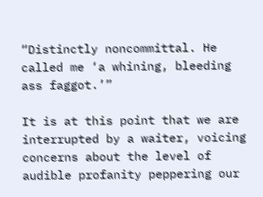“Distinctly noncommittal. He called me ‘a whining, bleeding ass faggot.’”

It is at this point that we are interrupted by a waiter, voicing concerns about the level of audible profanity peppering our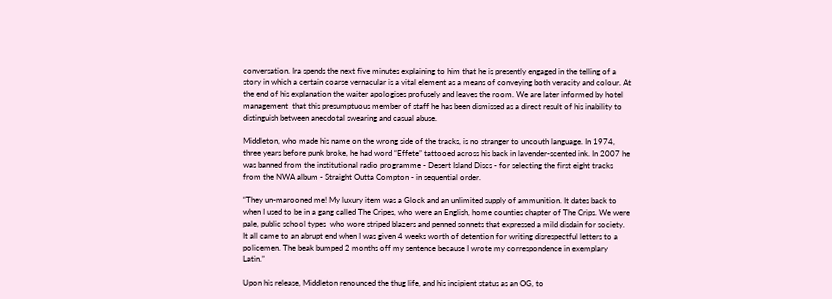conversation. Ira spends the next five minutes explaining to him that he is presently engaged in the telling of a story in which a certain coarse vernacular is a vital element as a means of conveying both veracity and colour. At the end of his explanation the waiter apologises profusely and leaves the room. We are later informed by hotel management  that this presumptuous member of staff he has been dismissed as a direct result of his inability to distinguish between anecdotal swearing and casual abuse.

Middleton, who made his name on the wrong side of the tracks, is no stranger to uncouth language. In 1974, three years before punk broke, he had word “Effete” tattooed across his back in lavender-scented ink. In 2007 he was banned from the institutional radio programme - Desert Island Discs - for selecting the first eight tracks from the NWA album - Straight Outta Compton - in sequential order.

“They un-marooned me! My luxury item was a Glock and an unlimited supply of ammunition. It dates back to when I used to be in a gang called The Cripes, who were an English, home counties chapter of The Crips. We were pale, public school types  who wore striped blazers and penned sonnets that expressed a mild disdain for society. It all came to an abrupt end when I was given 4 weeks worth of detention for writing disrespectful letters to a policemen. The beak bumped 2 months off my sentence because I wrote my correspondence in exemplary Latin.”

Upon his release, Middleton renounced the thug life, and his incipient status as an OG, to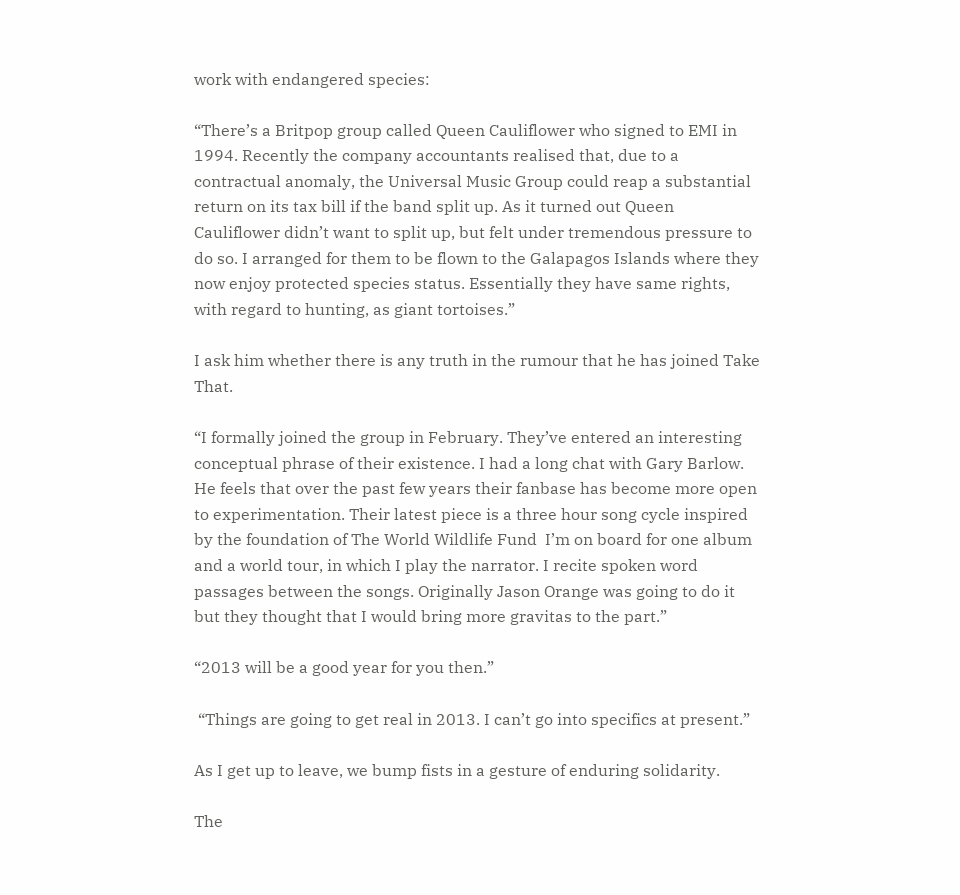work with endangered species:

“There’s a Britpop group called Queen Cauliflower who signed to EMI in 1994. Recently the company accountants realised that, due to a contractual anomaly, the Universal Music Group could reap a substantial return on its tax bill if the band split up. As it turned out Queen Cauliflower didn’t want to split up, but felt under tremendous pressure to do so. I arranged for them to be flown to the Galapagos Islands where they now enjoy protected species status. Essentially they have same rights, with regard to hunting, as giant tortoises.”

I ask him whether there is any truth in the rumour that he has joined Take That.

“I formally joined the group in February. They’ve entered an interesting conceptual phrase of their existence. I had a long chat with Gary Barlow. He feels that over the past few years their fanbase has become more open to experimentation. Their latest piece is a three hour song cycle inspired by the foundation of The World Wildlife Fund  I’m on board for one album and a world tour, in which I play the narrator. I recite spoken word passages between the songs. Originally Jason Orange was going to do it but they thought that I would bring more gravitas to the part.”

“2013 will be a good year for you then.”

 “Things are going to get real in 2013. I can’t go into specifics at present.”

As I get up to leave, we bump fists in a gesture of enduring solidarity.

The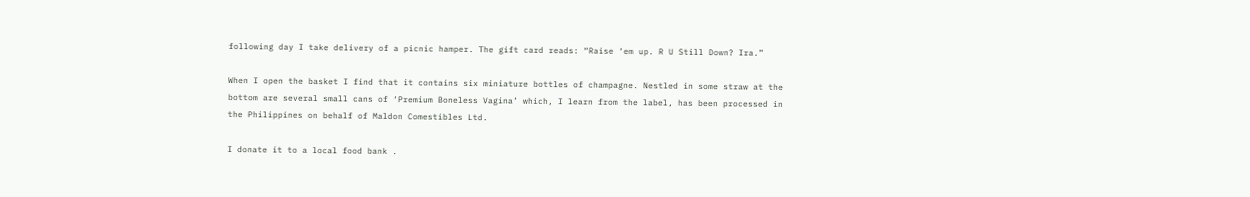following day I take delivery of a picnic hamper. The gift card reads: “Raise ‘em up. R U Still Down? Ira.”

When I open the basket I find that it contains six miniature bottles of champagne. Nestled in some straw at the bottom are several small cans of ‘Premium Boneless Vagina’ which, I learn from the label, has been processed in the Philippines on behalf of Maldon Comestibles Ltd.

I donate it to a local food bank .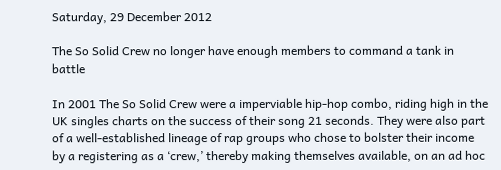Saturday, 29 December 2012

The So Solid Crew no longer have enough members to command a tank in battle

In 2001 The So Solid Crew were a imperviable hip-hop combo, riding high in the UK singles charts on the success of their song 21 seconds. They were also part of a well-established lineage of rap groups who chose to bolster their income by a registering as a ‘crew,’ thereby making themselves available, on an ad hoc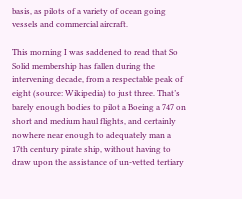basis, as pilots of a variety of ocean going vessels and commercial aircraft.

This morning I was saddened to read that So Solid membership has fallen during the intervening decade, from a respectable peak of eight (source: Wikipedia) to just three. That’s barely enough bodies to pilot a Boeing a 747 on short and medium haul flights, and certainly nowhere near enough to adequately man a 17th century pirate ship, without having to draw upon the assistance of un-vetted tertiary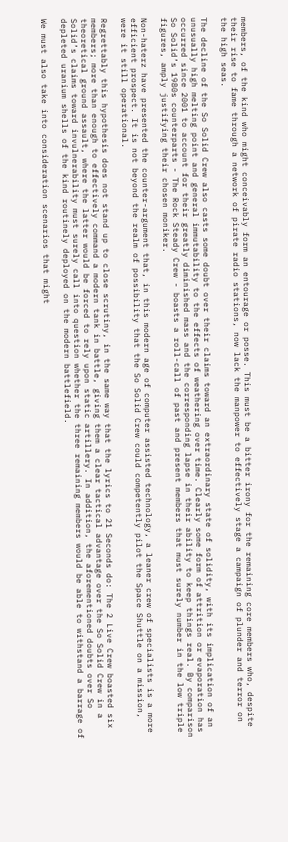members, of the kind who might conceivably form an entourage or posse. This must be a bitter irony for the remaining core members who, despite their rise to fame through a network of pirate radio stations, now lack the manpower to effectively stage a campaign of plunder and terror on the high seas.

The decline of the So Solid Crew also casts some doubt over their claims toward an extraordinary state of solidity, with its implication of an unusually high melting point and general immutability to the effects of weathering over time. Clearly some form of attrition or evaporation has occurred since 2001 to account for their greatly diminished mass and the corresponding lapse in their ability to keep things real. By comparison So Solid’s 1980s counterparts - The Rock Steady Crew - boasts a roll-call of past and present members that must surely number in the low triple figures, amply justifying their chosen moniker.

Non-haterz have presented the counter-argument that, in this modern age of computer assisted technology, a leaner crew of specialists is a more efficient prospect. It is not beyond the realm of possibility that the So Solid Crew could competently pilot the Space Shuttle on a mission, were it still operational.

Regrettably this hypothesis does not stand up to close scrutiny, in the same way that the lyrics to 21 Seconds do: The 2 Live Crew boasted six members; more than enough to effectively command a modern tank in battle, giving them a clear tactical advantage over the So Solid Crew in a theoretical ground assault, where the latter would be forced to rely upon static artillery. In addition, the aforementioned doubts over So Solid’s claims toward invulnerability must surely call into question whether the three remaining members would be able to withstand a barrage of depleted uranium shells of the kind routinely deployed on the modern battlefield.

We must also take into consideration scenarios that might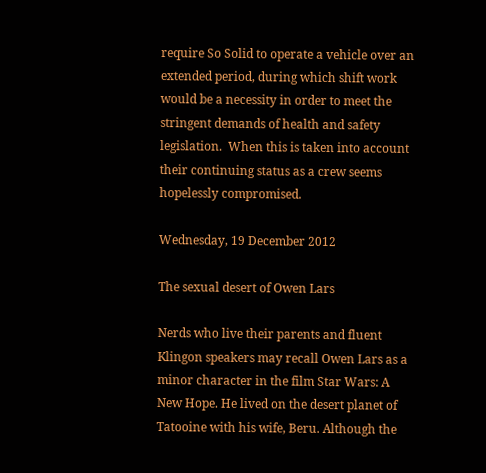require So Solid to operate a vehicle over an extended period, during which shift work would be a necessity in order to meet the stringent demands of health and safety legislation.  When this is taken into account their continuing status as a crew seems hopelessly compromised.

Wednesday, 19 December 2012

The sexual desert of Owen Lars

Nerds who live their parents and fluent Klingon speakers may recall Owen Lars as a minor character in the film Star Wars: A New Hope. He lived on the desert planet of Tatooine with his wife, Beru. Although the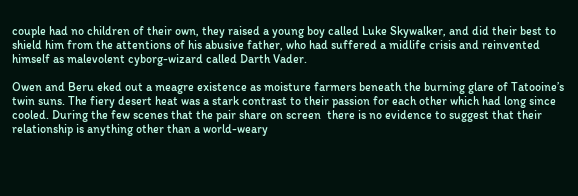couple had no children of their own, they raised a young boy called Luke Skywalker, and did their best to shield him from the attentions of his abusive father, who had suffered a midlife crisis and reinvented himself as malevolent cyborg-wizard called Darth Vader.

Owen and Beru eked out a meagre existence as moisture farmers beneath the burning glare of Tatooine’s twin suns. The fiery desert heat was a stark contrast to their passion for each other which had long since cooled. During the few scenes that the pair share on screen  there is no evidence to suggest that their relationship is anything other than a world-weary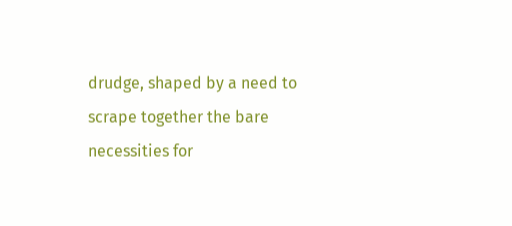drudge, shaped by a need to scrape together the bare necessities for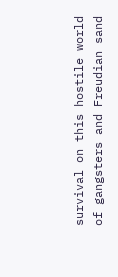survival on this hostile world of gangsters and Freudian sand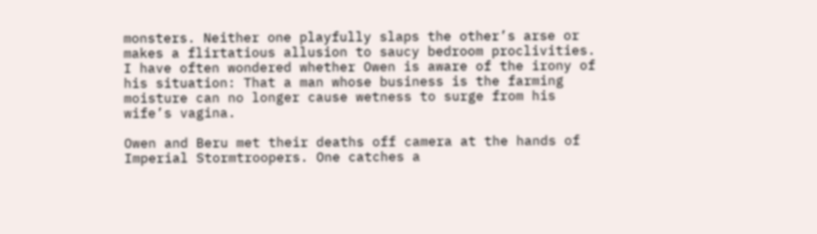monsters. Neither one playfully slaps the other’s arse or makes a flirtatious allusion to saucy bedroom proclivities. I have often wondered whether Owen is aware of the irony of his situation: That a man whose business is the farming moisture can no longer cause wetness to surge from his wife’s vagina.

Owen and Beru met their deaths off camera at the hands of Imperial Stormtroopers. One catches a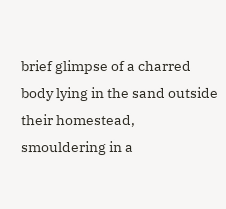brief glimpse of a charred body lying in the sand outside their homestead, smouldering in a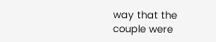way that the couple were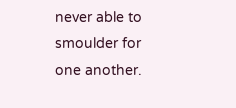never able to smoulder for one another.